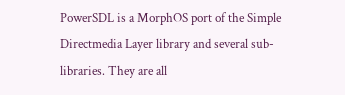PowerSDL is a MorphOS port of the Simple Directmedia Layer library and several sub-libraries. They are all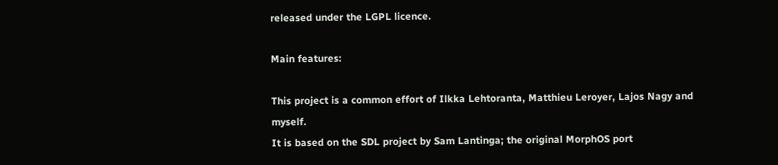released under the LGPL licence.

Main features:

This project is a common effort of Ilkka Lehtoranta, Matthieu Leroyer, Lajos Nagy and myself.
It is based on the SDL project by Sam Lantinga; the original MorphOS port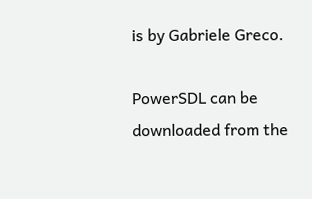is by Gabriele Greco.

PowerSDL can be downloaded from the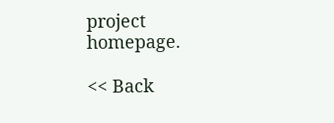project homepage.

<< Back